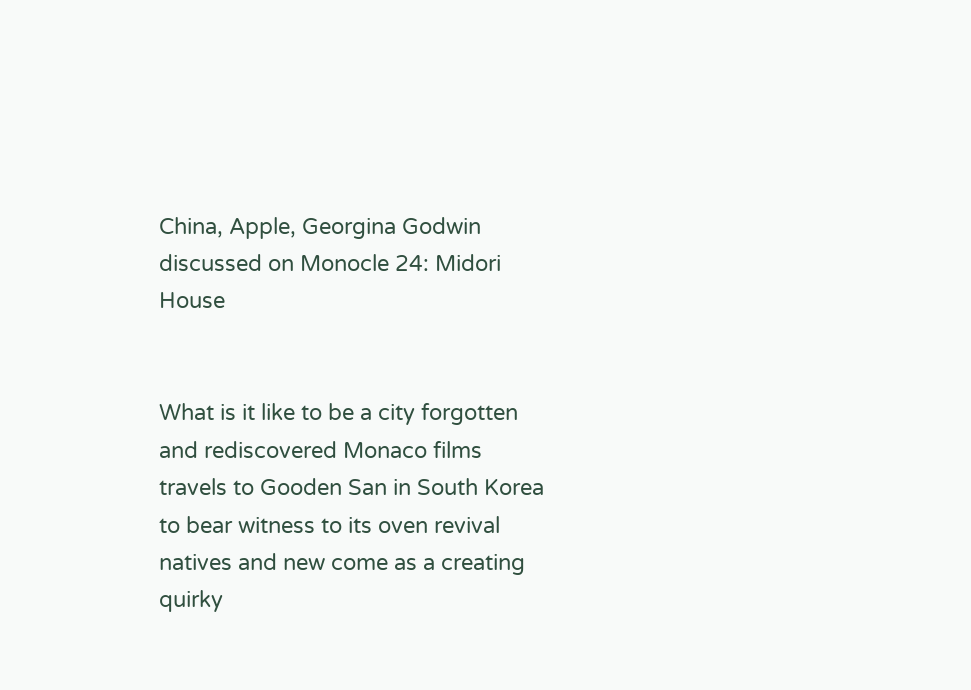China, Apple, Georgina Godwin discussed on Monocle 24: Midori House


What is it like to be a city forgotten and rediscovered Monaco films travels to Gooden San in South Korea to bear witness to its oven revival natives and new come as a creating quirky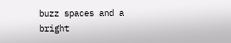buzz spaces and a bright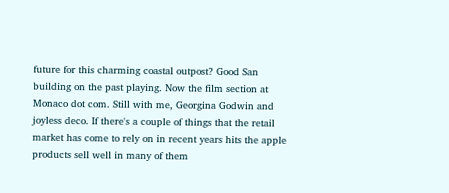future for this charming coastal outpost? Good San building on the past playing. Now the film section at Monaco dot com. Still with me, Georgina Godwin and joyless deco. If there's a couple of things that the retail market has come to rely on in recent years hits the apple products sell well in many of them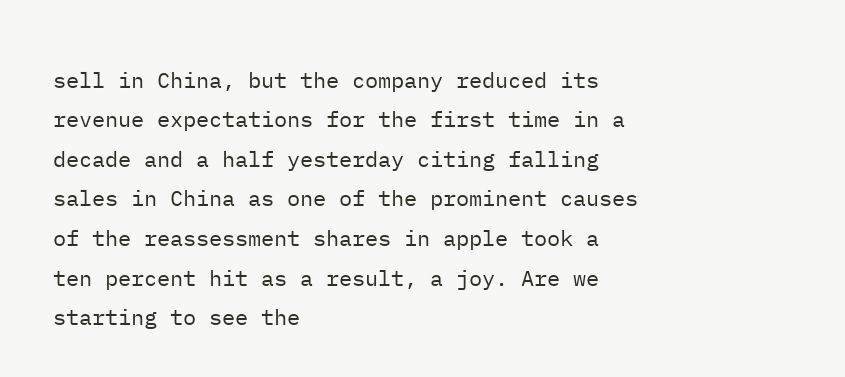sell in China, but the company reduced its revenue expectations for the first time in a decade and a half yesterday citing falling sales in China as one of the prominent causes of the reassessment shares in apple took a ten percent hit as a result, a joy. Are we starting to see the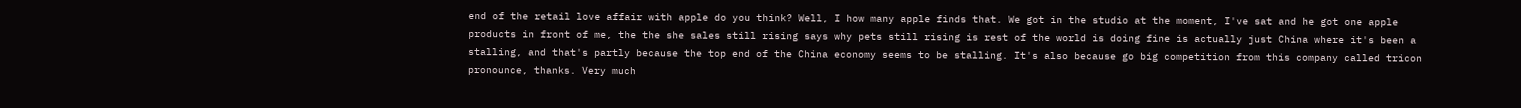end of the retail love affair with apple do you think? Well, I how many apple finds that. We got in the studio at the moment, I've sat and he got one apple products in front of me, the the she sales still rising says why pets still rising is rest of the world is doing fine is actually just China where it's been a stalling, and that's partly because the top end of the China economy seems to be stalling. It's also because go big competition from this company called tricon pronounce, thanks. Very much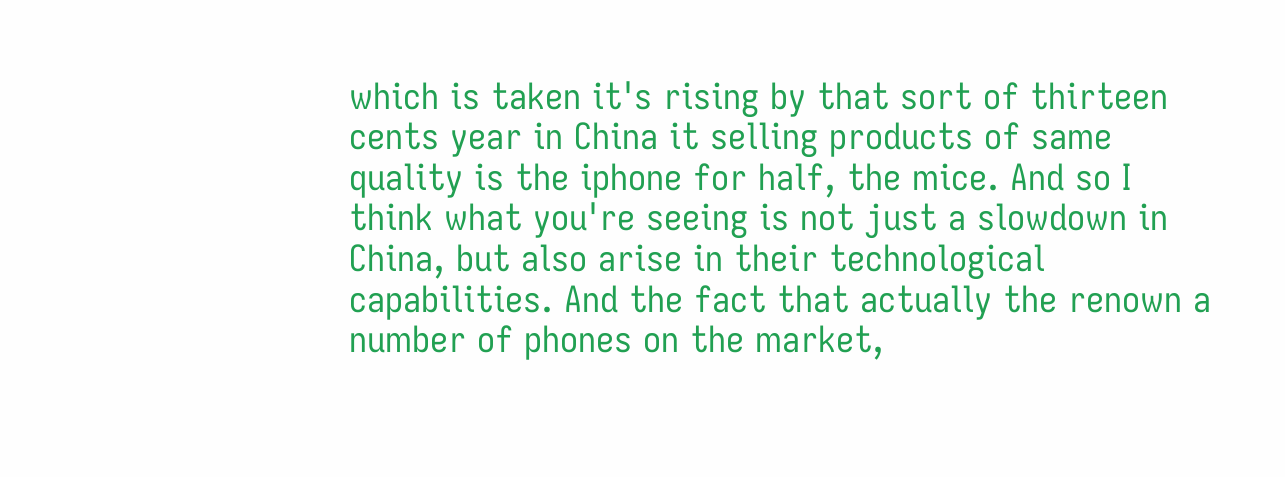which is taken it's rising by that sort of thirteen cents year in China it selling products of same quality is the iphone for half, the mice. And so I think what you're seeing is not just a slowdown in China, but also arise in their technological capabilities. And the fact that actually the renown a number of phones on the market,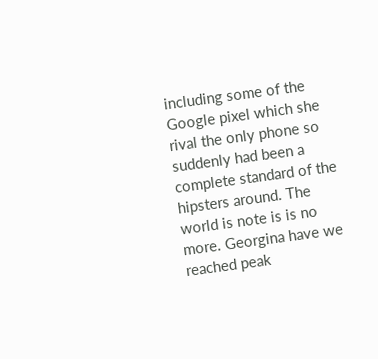including some of the Google pixel which she rival the only phone so suddenly had been a complete standard of the hipsters around. The world is note is is no more. Georgina have we reached peak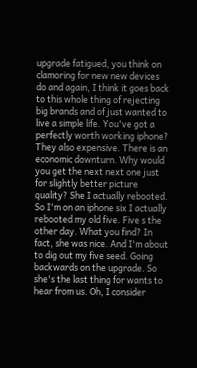upgrade fatigued, you think on clamoring for new new devices do and again, I think it goes back to this whole thing of rejecting big brands and of just wanted to live a simple life. You've got a perfectly worth working iphone? They also expensive. There is an economic downturn. Why would you get the next next one just for slightly better picture quality? She I actually rebooted. So I'm on an iphone six I actually rebooted my old five. Five s the other day. What you find? In fact, she was nice. And I'm about to dig out my five seed. Going backwards on the upgrade. So she's the last thing for wants to hear from us. Oh, I consider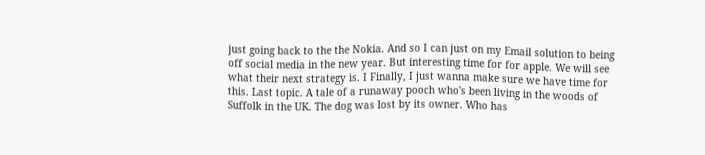just going back to the the Nokia. And so I can just on my Email solution to being off social media in the new year. But interesting time for for apple. We will see what their next strategy is. I Finally, I just wanna make sure we have time for this. Last topic. A tale of a runaway pooch who's been living in the woods of Suffolk in the UK. The dog was lost by its owner. Who has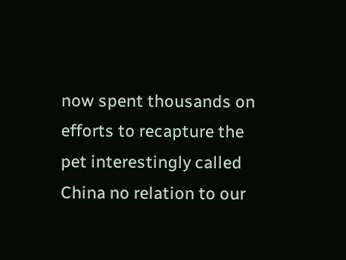now spent thousands on efforts to recapture the pet interestingly called China no relation to our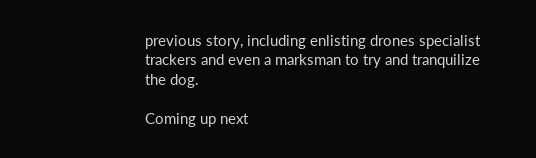previous story, including enlisting drones specialist trackers and even a marksman to try and tranquilize the dog.

Coming up next